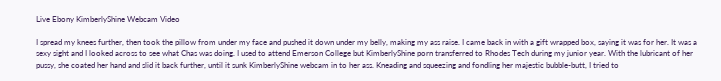Live Ebony KimberlyShine Webcam Video

I spread my knees further, then took the pillow from under my face and pushed it down under my belly, making my ass raise. I came back in with a gift wrapped box, saying it was for her. It was a sexy sight and I looked across to see what Chas was doing. I used to attend Emerson College but KimberlyShine porn transferred to Rhodes Tech during my junior year. With the lubricant of her pussy, she coated her hand and slid it back further, until it sunk KimberlyShine webcam in to her ass. Kneading and squeezing and fondling her majestic bubble-butt, I tried to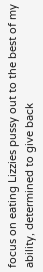focus on eating Lizzies pussy out to the best of my ability, determined to give back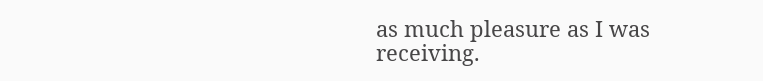as much pleasure as I was receiving.